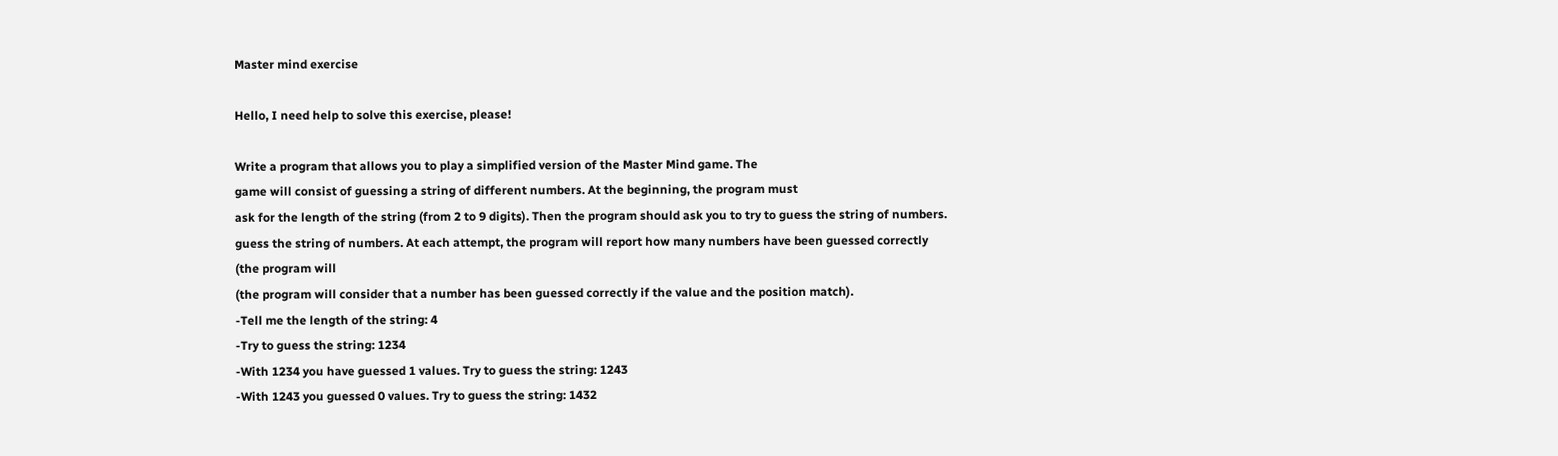Master mind exercise

Hello, I need help to solve this exercise, please!

Write a program that allows you to play a simplified version of the Master Mind game. The
game will consist of guessing a string of different numbers. At the beginning, the program must
ask for the length of the string (from 2 to 9 digits). Then the program should ask you to try to guess the string of numbers.
guess the string of numbers. At each attempt, the program will report how many numbers have been guessed correctly (the program will
(the program will consider that a number has been guessed correctly if the value and the position match).
-Tell me the length of the string: 4
-Try to guess the string: 1234
-With 1234 you have guessed 1 values. Try to guess the string: 1243
-With 1243 you guessed 0 values. Try to guess the string: 1432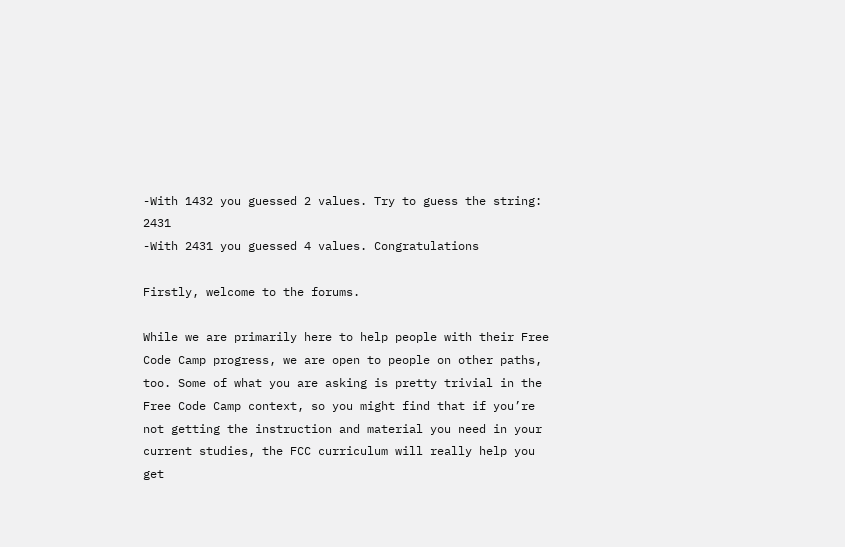-With 1432 you guessed 2 values. Try to guess the string: 2431
-With 2431 you guessed 4 values. Congratulations

Firstly, welcome to the forums.

While we are primarily here to help people with their Free Code Camp progress, we are open to people on other paths, too. Some of what you are asking is pretty trivial in the Free Code Camp context, so you might find that if you’re not getting the instruction and material you need in your current studies, the FCC curriculum will really help you get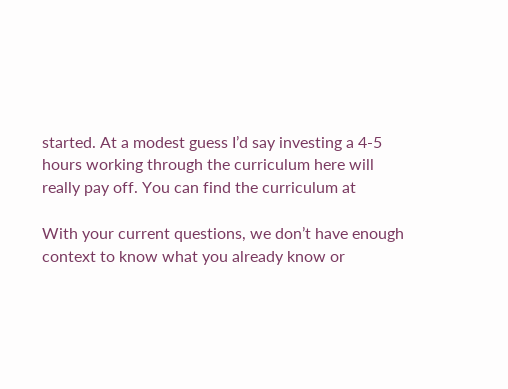started. At a modest guess I’d say investing a 4-5 hours working through the curriculum here will really pay off. You can find the curriculum at

With your current questions, we don’t have enough context to know what you already know or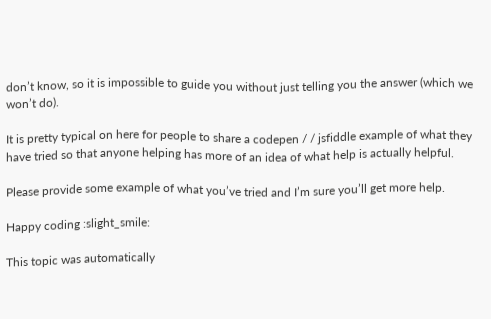don’t know, so it is impossible to guide you without just telling you the answer (which we won’t do).

It is pretty typical on here for people to share a codepen / / jsfiddle example of what they have tried so that anyone helping has more of an idea of what help is actually helpful.

Please provide some example of what you’ve tried and I’m sure you’ll get more help.

Happy coding :slight_smile:

This topic was automatically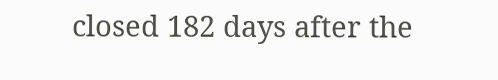closed 182 days after the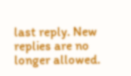last reply. New replies are no longer allowed.